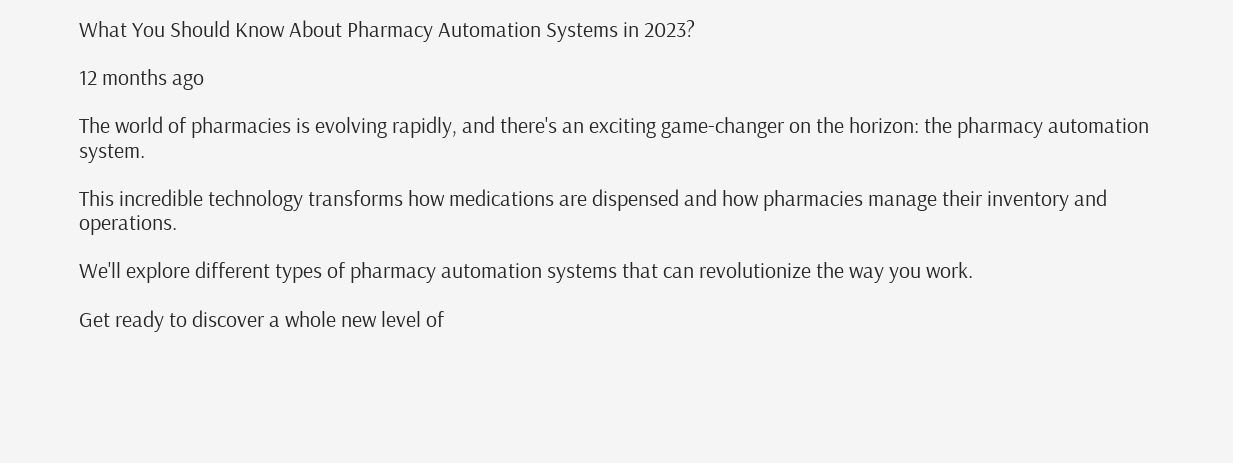What You Should Know About Pharmacy Automation Systems in 2023?

12 months ago

The world of pharmacies is evolving rapidly, and there's an exciting game-changer on the horizon: the pharmacy automation system.

This incredible technology transforms how medications are dispensed and how pharmacies manage their inventory and operations.

We'll explore different types of pharmacy automation systems that can revolutionize the way you work.

Get ready to discover a whole new level of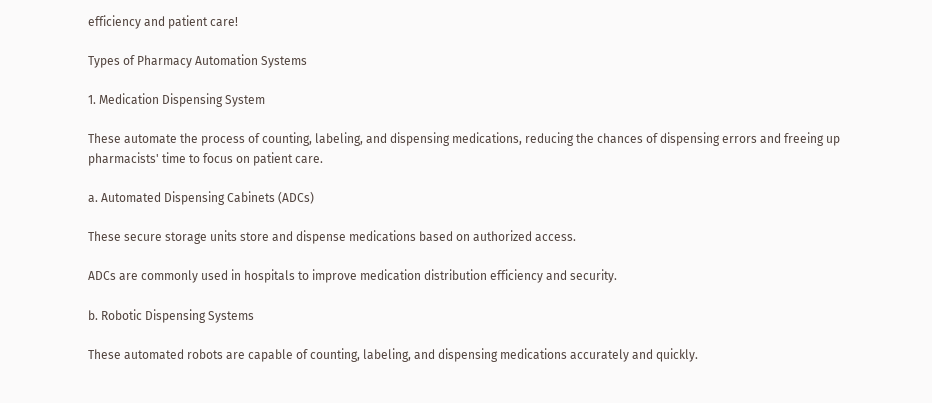efficiency and patient care!

Types of Pharmacy Automation Systems

1. Medication Dispensing System

These automate the process of counting, labeling, and dispensing medications, reducing the chances of dispensing errors and freeing up pharmacists' time to focus on patient care.

a. Automated Dispensing Cabinets (ADCs)

These secure storage units store and dispense medications based on authorized access.

ADCs are commonly used in hospitals to improve medication distribution efficiency and security.

b. Robotic Dispensing Systems

These automated robots are capable of counting, labeling, and dispensing medications accurately and quickly.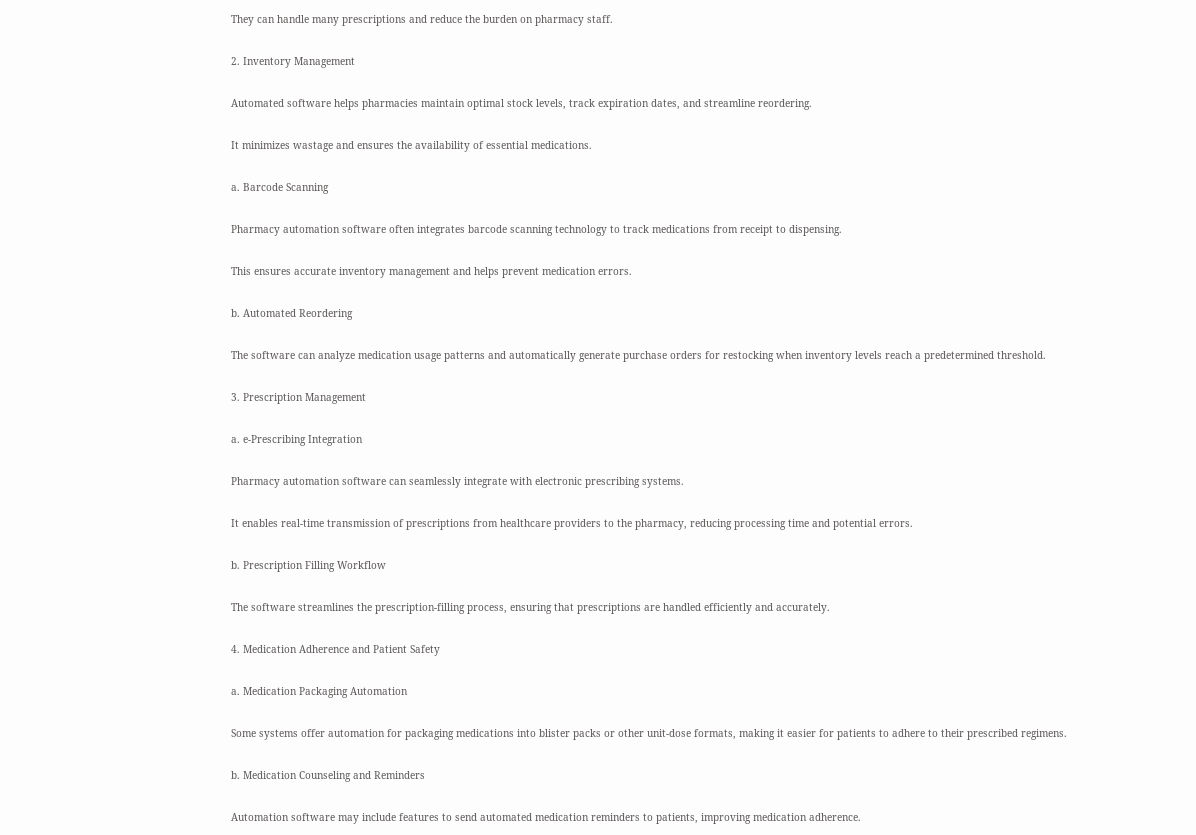They can handle many prescriptions and reduce the burden on pharmacy staff.

2. Inventory Management

Automated software helps pharmacies maintain optimal stock levels, track expiration dates, and streamline reordering.

It minimizes wastage and ensures the availability of essential medications.

a. Barcode Scanning

Pharmacy automation software often integrates barcode scanning technology to track medications from receipt to dispensing.

This ensures accurate inventory management and helps prevent medication errors.

b. Automated Reordering

The software can analyze medication usage patterns and automatically generate purchase orders for restocking when inventory levels reach a predetermined threshold.

3. Prescription Management

a. e-Prescribing Integration

Pharmacy automation software can seamlessly integrate with electronic prescribing systems.

It enables real-time transmission of prescriptions from healthcare providers to the pharmacy, reducing processing time and potential errors.

b. Prescription Filling Workflow

The software streamlines the prescription-filling process, ensuring that prescriptions are handled efficiently and accurately.

4. Medication Adherence and Patient Safety

a. Medication Packaging Automation

Some systems offer automation for packaging medications into blister packs or other unit-dose formats, making it easier for patients to adhere to their prescribed regimens.

b. Medication Counseling and Reminders

Automation software may include features to send automated medication reminders to patients, improving medication adherence.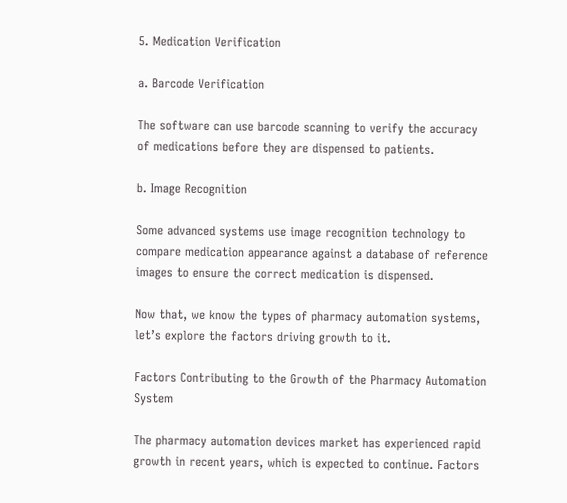5. Medication Verification

a. Barcode Verification

The software can use barcode scanning to verify the accuracy of medications before they are dispensed to patients.

b. Image Recognition

Some advanced systems use image recognition technology to compare medication appearance against a database of reference images to ensure the correct medication is dispensed.

Now that, we know the types of pharmacy automation systems, let’s explore the factors driving growth to it.

Factors Contributing to the Growth of the Pharmacy Automation System

The pharmacy automation devices market has experienced rapid growth in recent years, which is expected to continue. Factors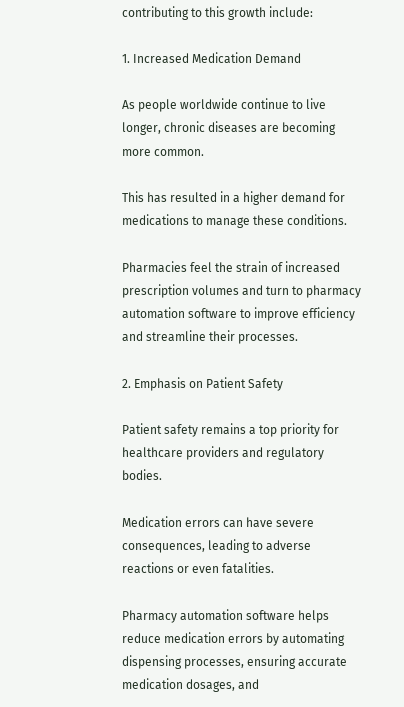contributing to this growth include:

1. Increased Medication Demand

As people worldwide continue to live longer, chronic diseases are becoming more common.

This has resulted in a higher demand for medications to manage these conditions.

Pharmacies feel the strain of increased prescription volumes and turn to pharmacy automation software to improve efficiency and streamline their processes.

2. Emphasis on Patient Safety

Patient safety remains a top priority for healthcare providers and regulatory bodies.

Medication errors can have severe consequences, leading to adverse reactions or even fatalities.

Pharmacy automation software helps reduce medication errors by automating dispensing processes, ensuring accurate medication dosages, and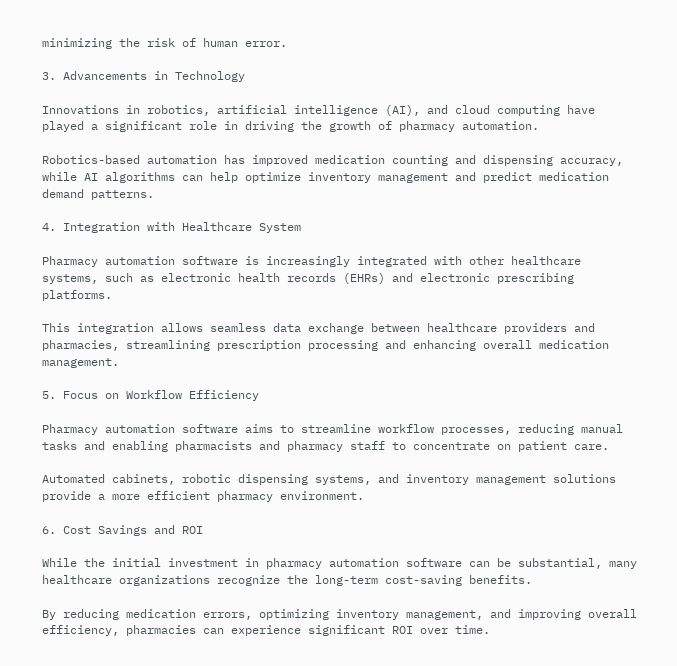minimizing the risk of human error.

3. Advancements in Technology

Innovations in robotics, artificial intelligence (AI), and cloud computing have played a significant role in driving the growth of pharmacy automation.

Robotics-based automation has improved medication counting and dispensing accuracy, while AI algorithms can help optimize inventory management and predict medication demand patterns.

4. Integration with Healthcare System

Pharmacy automation software is increasingly integrated with other healthcare systems, such as electronic health records (EHRs) and electronic prescribing platforms.

This integration allows seamless data exchange between healthcare providers and pharmacies, streamlining prescription processing and enhancing overall medication management.

5. Focus on Workflow Efficiency

Pharmacy automation software aims to streamline workflow processes, reducing manual tasks and enabling pharmacists and pharmacy staff to concentrate on patient care.

Automated cabinets, robotic dispensing systems, and inventory management solutions provide a more efficient pharmacy environment.

6. Cost Savings and ROI

While the initial investment in pharmacy automation software can be substantial, many healthcare organizations recognize the long-term cost-saving benefits.

By reducing medication errors, optimizing inventory management, and improving overall efficiency, pharmacies can experience significant ROI over time.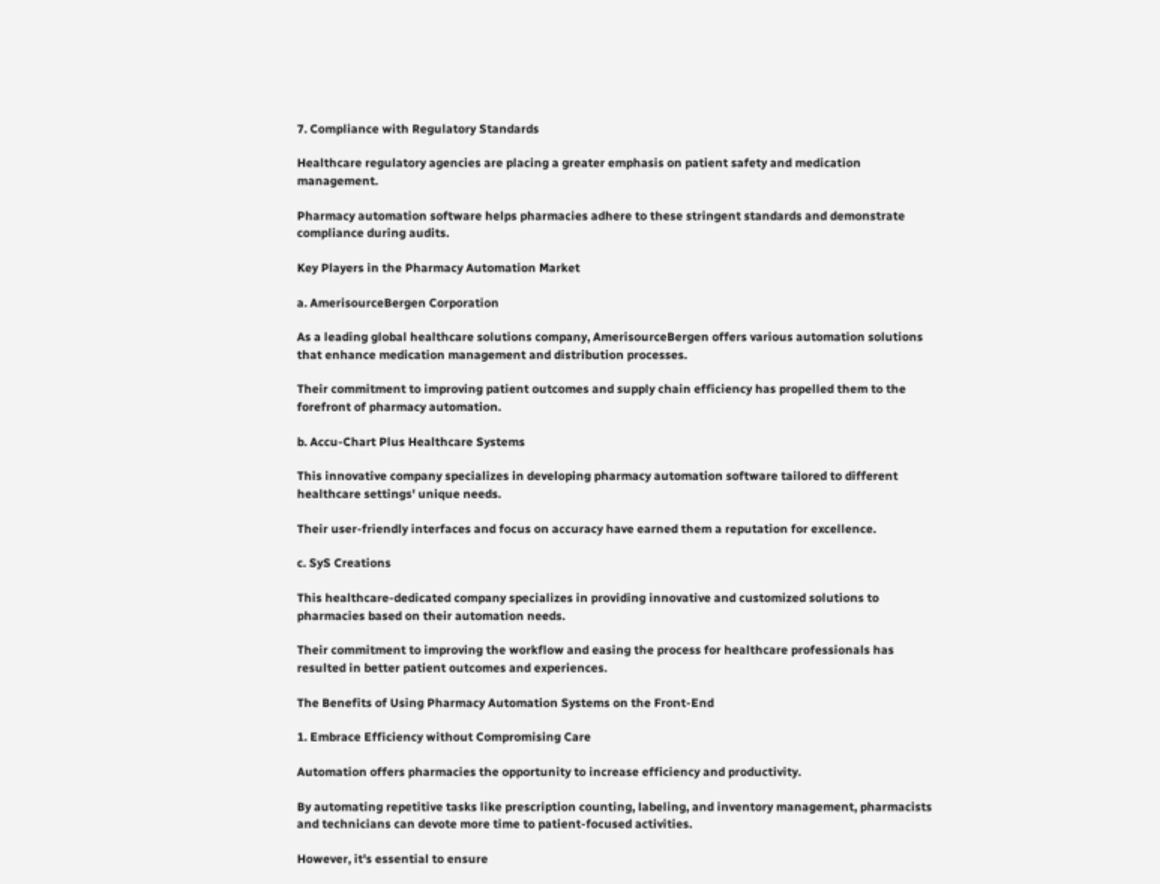7. Compliance with Regulatory Standards

Healthcare regulatory agencies are placing a greater emphasis on patient safety and medication management.

Pharmacy automation software helps pharmacies adhere to these stringent standards and demonstrate compliance during audits.

Key Players in the Pharmacy Automation Market

a. AmerisourceBergen Corporation

As a leading global healthcare solutions company, AmerisourceBergen offers various automation solutions that enhance medication management and distribution processes.

Their commitment to improving patient outcomes and supply chain efficiency has propelled them to the forefront of pharmacy automation.

b. Accu-Chart Plus Healthcare Systems

This innovative company specializes in developing pharmacy automation software tailored to different healthcare settings' unique needs.

Their user-friendly interfaces and focus on accuracy have earned them a reputation for excellence.

c. SyS Creations

This healthcare-dedicated company specializes in providing innovative and customized solutions to pharmacies based on their automation needs.

Their commitment to improving the workflow and easing the process for healthcare professionals has resulted in better patient outcomes and experiences.

The Benefits of Using Pharmacy Automation Systems on the Front-End

1. Embrace Efficiency without Compromising Care

Automation offers pharmacies the opportunity to increase efficiency and productivity.

By automating repetitive tasks like prescription counting, labeling, and inventory management, pharmacists and technicians can devote more time to patient-focused activities.

However, it's essential to ensure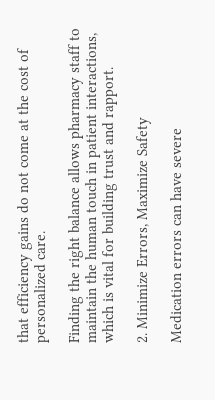that efficiency gains do not come at the cost of personalized care.

Finding the right balance allows pharmacy staff to maintain the human touch in patient interactions, which is vital for building trust and rapport.

2. Minimize Errors, Maximize Safety

Medication errors can have severe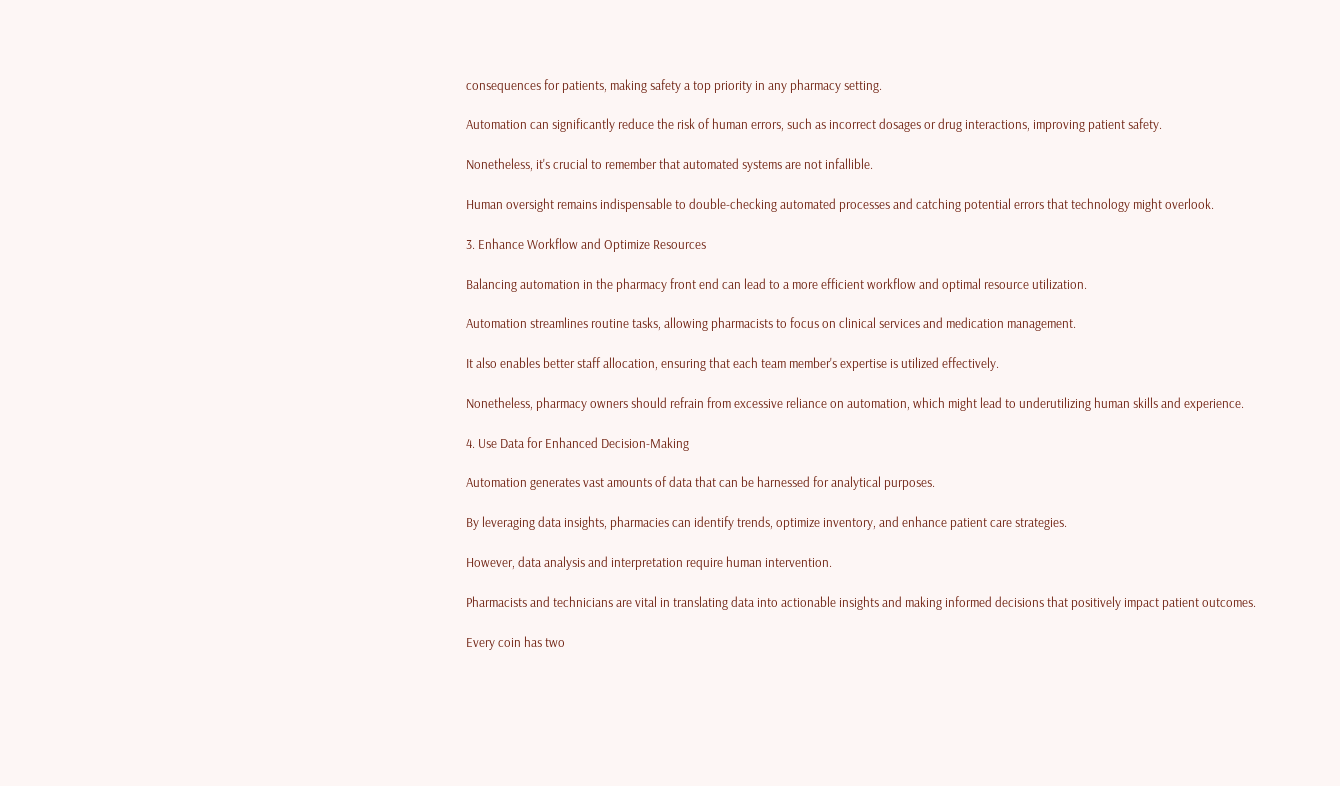consequences for patients, making safety a top priority in any pharmacy setting.

Automation can significantly reduce the risk of human errors, such as incorrect dosages or drug interactions, improving patient safety.

Nonetheless, it's crucial to remember that automated systems are not infallible.

Human oversight remains indispensable to double-checking automated processes and catching potential errors that technology might overlook.

3. Enhance Workflow and Optimize Resources

Balancing automation in the pharmacy front end can lead to a more efficient workflow and optimal resource utilization.

Automation streamlines routine tasks, allowing pharmacists to focus on clinical services and medication management.

It also enables better staff allocation, ensuring that each team member's expertise is utilized effectively.

Nonetheless, pharmacy owners should refrain from excessive reliance on automation, which might lead to underutilizing human skills and experience.

4. Use Data for Enhanced Decision-Making

Automation generates vast amounts of data that can be harnessed for analytical purposes.

By leveraging data insights, pharmacies can identify trends, optimize inventory, and enhance patient care strategies.

However, data analysis and interpretation require human intervention.

Pharmacists and technicians are vital in translating data into actionable insights and making informed decisions that positively impact patient outcomes.

Every coin has two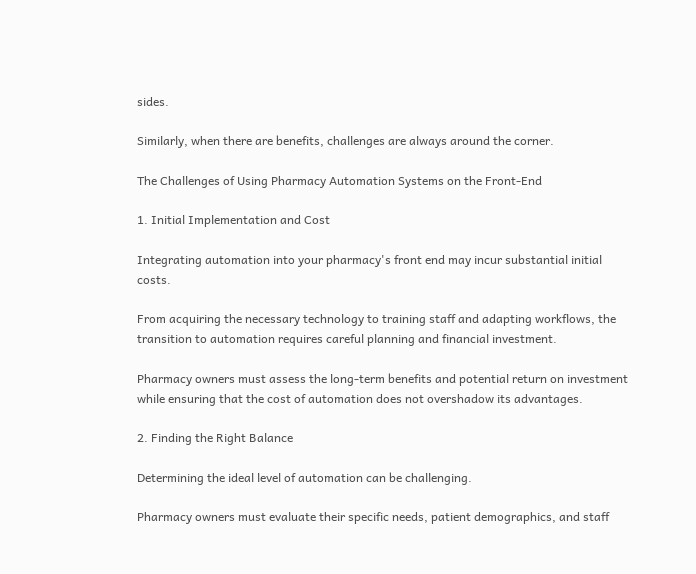sides.

Similarly, when there are benefits, challenges are always around the corner.

The Challenges of Using Pharmacy Automation Systems on the Front-End

1. Initial Implementation and Cost

Integrating automation into your pharmacy's front end may incur substantial initial costs.

From acquiring the necessary technology to training staff and adapting workflows, the transition to automation requires careful planning and financial investment.

Pharmacy owners must assess the long-term benefits and potential return on investment while ensuring that the cost of automation does not overshadow its advantages.

2. Finding the Right Balance

Determining the ideal level of automation can be challenging.

Pharmacy owners must evaluate their specific needs, patient demographics, and staff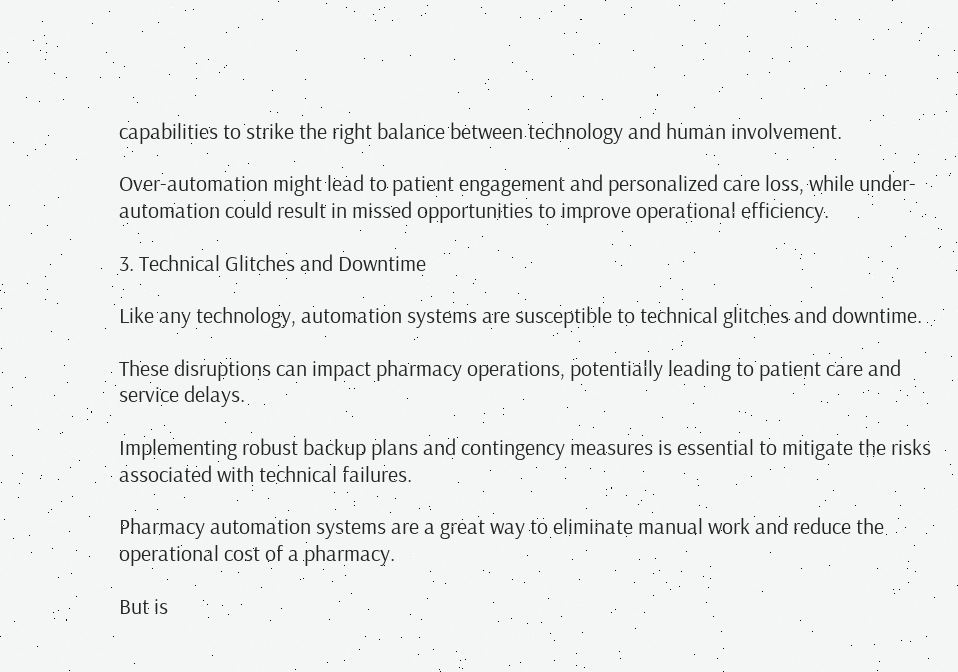capabilities to strike the right balance between technology and human involvement.

Over-automation might lead to patient engagement and personalized care loss, while under-automation could result in missed opportunities to improve operational efficiency.

3. Technical Glitches and Downtime

Like any technology, automation systems are susceptible to technical glitches and downtime.

These disruptions can impact pharmacy operations, potentially leading to patient care and service delays.

Implementing robust backup plans and contingency measures is essential to mitigate the risks associated with technical failures.

Pharmacy automation systems are a great way to eliminate manual work and reduce the operational cost of a pharmacy.

But is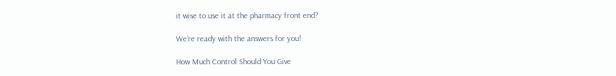it wise to use it at the pharmacy front end?

We’re ready with the answers for you!

How Much Control Should You Give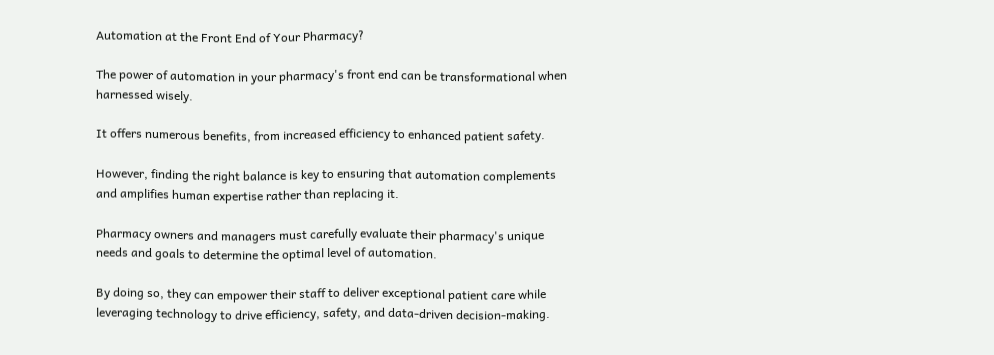Automation at the Front End of Your Pharmacy?

The power of automation in your pharmacy's front end can be transformational when harnessed wisely.

It offers numerous benefits, from increased efficiency to enhanced patient safety.

However, finding the right balance is key to ensuring that automation complements and amplifies human expertise rather than replacing it.

Pharmacy owners and managers must carefully evaluate their pharmacy's unique needs and goals to determine the optimal level of automation.

By doing so, they can empower their staff to deliver exceptional patient care while leveraging technology to drive efficiency, safety, and data-driven decision-making.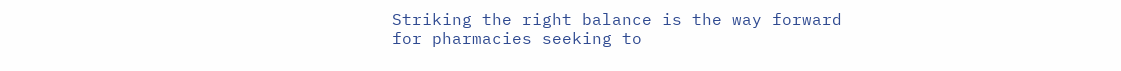Striking the right balance is the way forward for pharmacies seeking to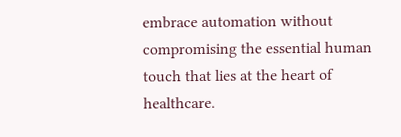embrace automation without compromising the essential human touch that lies at the heart of healthcare.